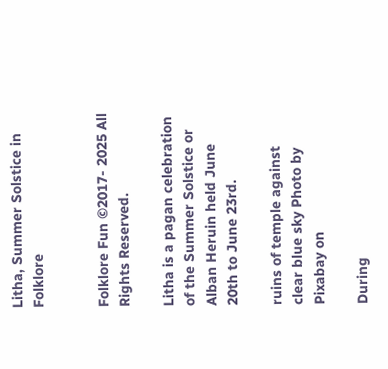Litha, Summer Solstice in Folklore


Folklore Fun ©2017- 2025 All Rights Reserved.

Litha is a pagan celebration of the Summer Solstice or Alban Heruin held June 20th to June 23rd.

ruins of temple against clear blue sky Photo by Pixabay on

During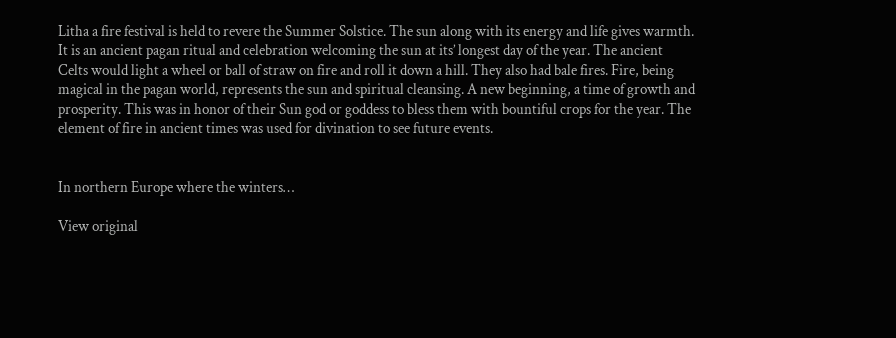Litha a fire festival is held to revere the Summer Solstice. The sun along with its energy and life gives warmth. It is an ancient pagan ritual and celebration welcoming the sun at its’ longest day of the year. The ancient Celts would light a wheel or ball of straw on fire and roll it down a hill. They also had bale fires. Fire, being magical in the pagan world, represents the sun and spiritual cleansing. A new beginning, a time of growth and prosperity. This was in honor of their Sun god or goddess to bless them with bountiful crops for the year. The element of fire in ancient times was used for divination to see future events.


In northern Europe where the winters…

View original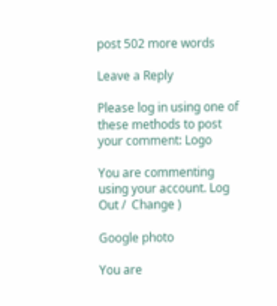post 502 more words

Leave a Reply

Please log in using one of these methods to post your comment: Logo

You are commenting using your account. Log Out /  Change )

Google photo

You are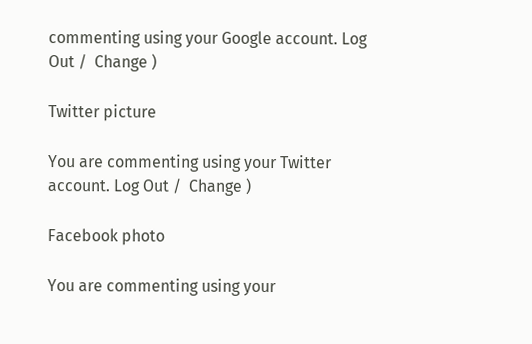commenting using your Google account. Log Out /  Change )

Twitter picture

You are commenting using your Twitter account. Log Out /  Change )

Facebook photo

You are commenting using your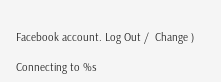Facebook account. Log Out /  Change )

Connecting to %s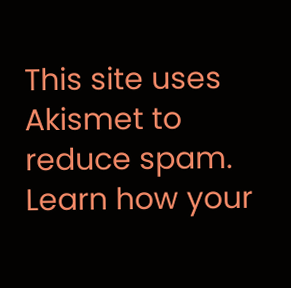This site uses Akismet to reduce spam. Learn how your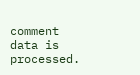comment data is processed.